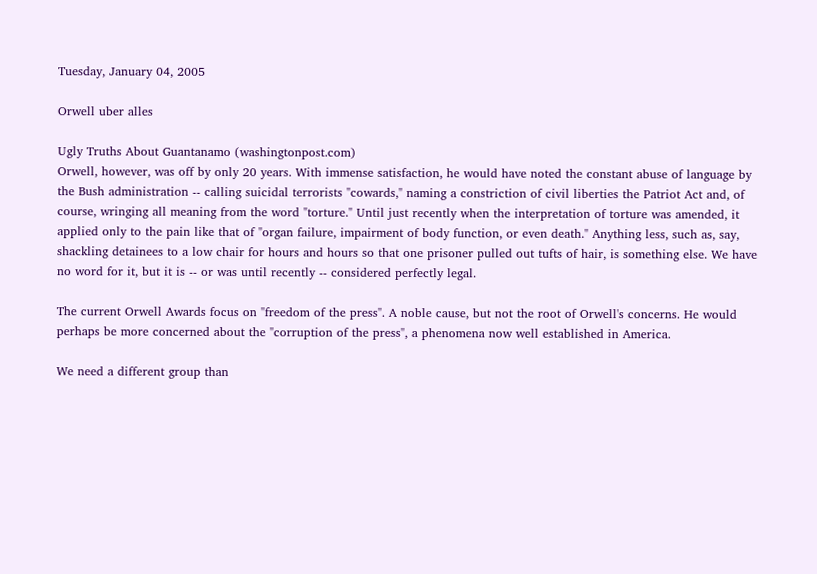Tuesday, January 04, 2005

Orwell uber alles

Ugly Truths About Guantanamo (washingtonpost.com)
Orwell, however, was off by only 20 years. With immense satisfaction, he would have noted the constant abuse of language by the Bush administration -- calling suicidal terrorists "cowards," naming a constriction of civil liberties the Patriot Act and, of course, wringing all meaning from the word "torture." Until just recently when the interpretation of torture was amended, it applied only to the pain like that of "organ failure, impairment of body function, or even death." Anything less, such as, say, shackling detainees to a low chair for hours and hours so that one prisoner pulled out tufts of hair, is something else. We have no word for it, but it is -- or was until recently -- considered perfectly legal.

The current Orwell Awards focus on "freedom of the press". A noble cause, but not the root of Orwell's concerns. He would perhaps be more concerned about the "corruption of the press", a phenomena now well established in America.

We need a different group than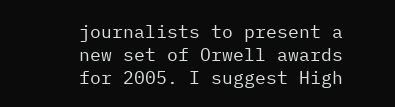journalists to present a new set of Orwell awards for 2005. I suggest High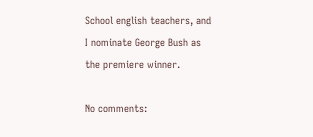School english teachers, and I nominate George Bush as the premiere winner.

No comments: